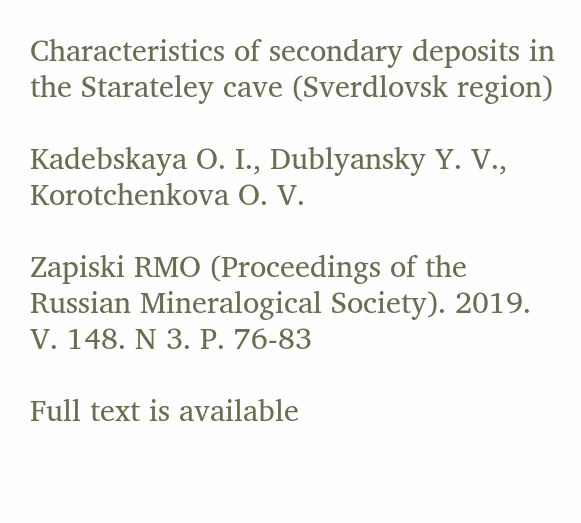Characteristics of secondary deposits in the Starateley cave (Sverdlovsk region)

Kadebskaya O. I., Dublyansky Y. V., Korotchenkova O. V.

Zapiski RMO (Proceedings of the Russian Mineralogical Society). 2019. V. 148. N 3. P. 76-83

Full text is available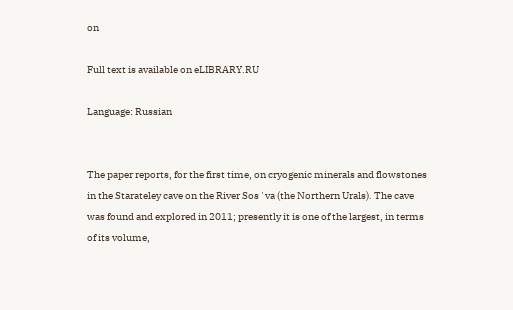on

Full text is available on eLIBRARY.RU

Language: Russian


The paper reports, for the first time, on cryogenic minerals and flowstones in the Starateley cave on the River Sosʼva (the Northern Urals). The cave was found and explored in 2011; presently it is one of the largest, in terms of its volume,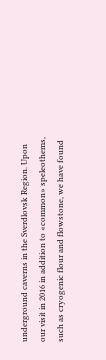underground caverns in the Sverdlovsk Region. Upon our visit in 2016 in addition to «common» speleothems, such as cryogenic flour and flowstone, we have found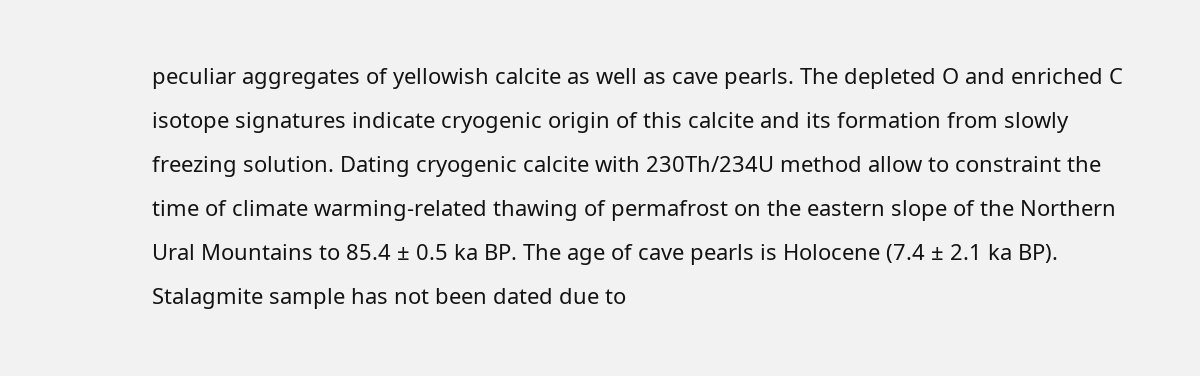peculiar aggregates of yellowish calcite as well as cave pearls. The depleted O and enriched C isotope signatures indicate cryogenic origin of this calcite and its formation from slowly freezing solution. Dating cryogenic calcite with 230Th/234U method allow to constraint the time of climate warming-related thawing of permafrost on the eastern slope of the Northern Ural Mountains to 85.4 ± 0.5 ka BP. The age of cave pearls is Holocene (7.4 ± 2.1 ka BP). Stalagmite sample has not been dated due to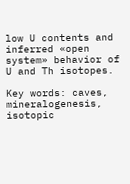low U contents and inferred «open system» behavior of U and Th isotopes.

Key words: caves, mineralogenesis, isotopic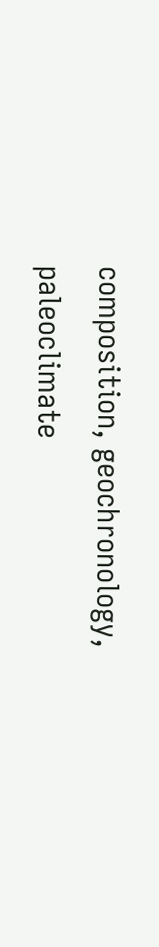composition, geochronology, paleoclimate